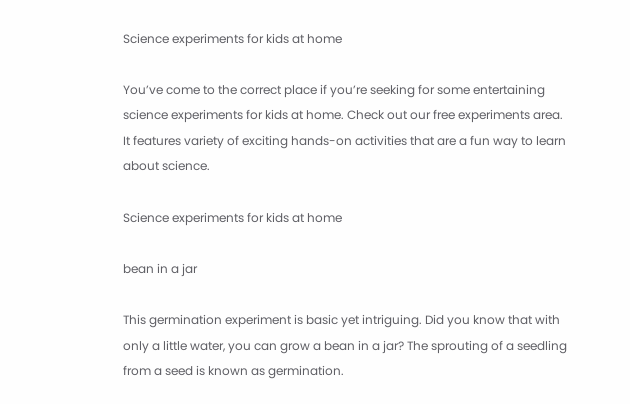Science experiments for kids at home

You’ve come to the correct place if you’re seeking for some entertaining science experiments for kids at home. Check out our free experiments area. It features variety of exciting hands-on activities that are a fun way to learn about science.

Science experiments for kids at home

bean in a jar

This germination experiment is basic yet intriguing. Did you know that with only a little water, you can grow a bean in a jar? The sprouting of a seedling from a seed is known as germination.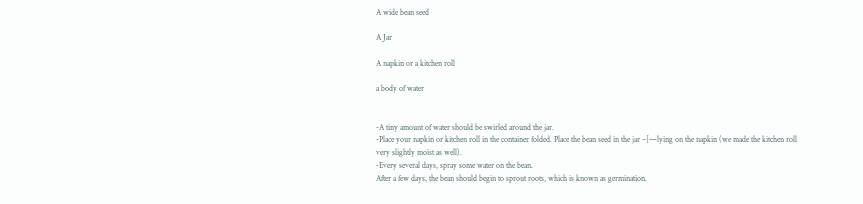A wide bean seed

A Jar

A napkin or a kitchen roll

a body of water


-A tiny amount of water should be swirled around the jar.
-Place your napkin or kitchen roll in the container folded. Place the bean seed in the jar –[—lying on the napkin (we made the kitchen roll very slightly moist as well).
-Every several days, spray some water on the bean.
After a few days, the bean should begin to sprout roots, which is known as germination.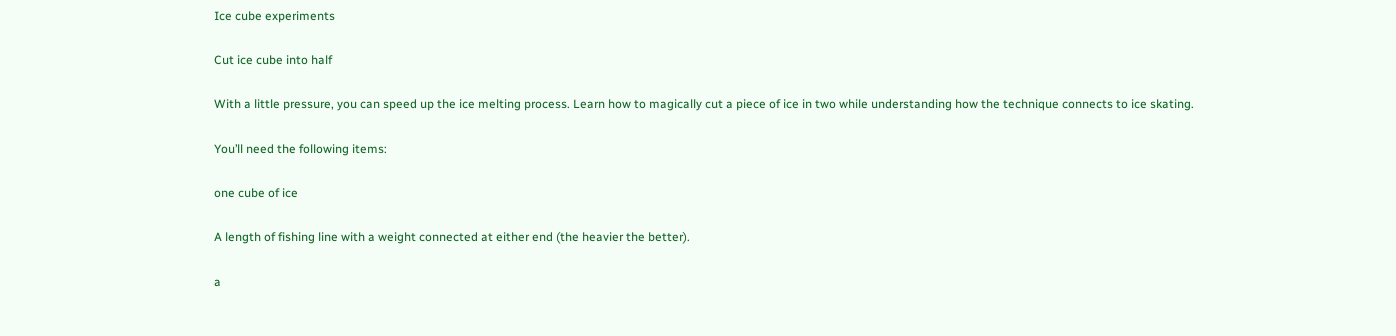Ice cube experiments

Cut ice cube into half

With a little pressure, you can speed up the ice melting process. Learn how to magically cut a piece of ice in two while understanding how the technique connects to ice skating.

You’ll need the following items:

one cube of ice

A length of fishing line with a weight connected at either end (the heavier the better).

a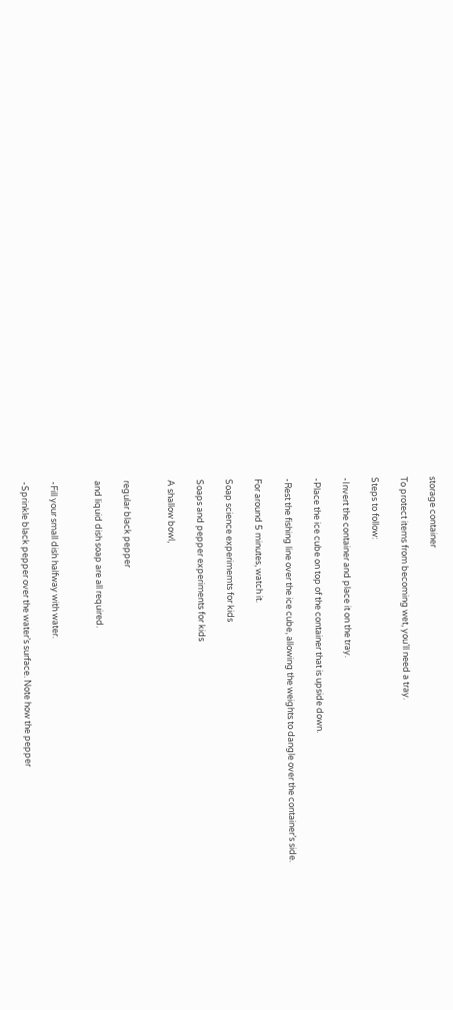storage container

To protect items from becoming wet, you’ll need a tray.

Steps to follow:

-Invert the container and place it on the tray.

-Place the ice cube on top of the container that is upside down.

-Rest the fishing line over the ice cube, allowing the weights to dangle over the container’s side.

For around 5 minutes, watch it.

Soap science experimemts for kids

Soaps and pepper experiments for kids

A shallow bowl,


regular black pepper

and liquid dish soap are all required.


-Fill your small dish halfway with water.

-Sprinkle black pepper over the water’s surface. Note how the pepper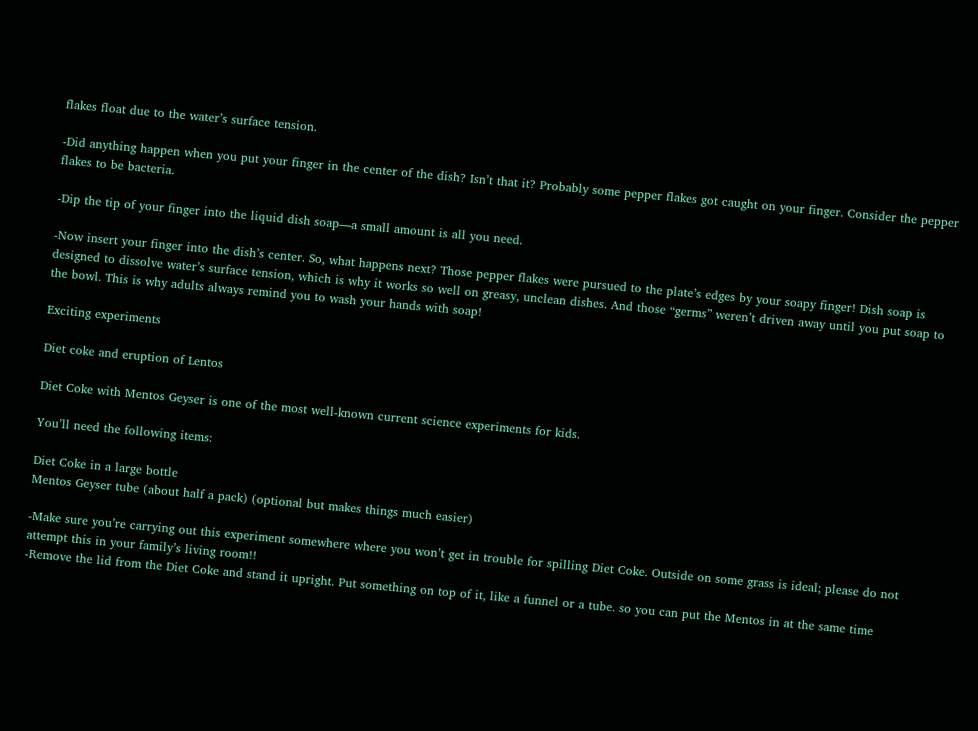flakes float due to the water’s surface tension.

-Did anything happen when you put your finger in the center of the dish? Isn’t that it? Probably some pepper flakes got caught on your finger. Consider the pepper flakes to be bacteria.

-Dip the tip of your finger into the liquid dish soap—a small amount is all you need.

-Now insert your finger into the dish’s center. So, what happens next? Those pepper flakes were pursued to the plate’s edges by your soapy finger! Dish soap is designed to dissolve water’s surface tension, which is why it works so well on greasy, unclean dishes. And those “germs” weren’t driven away until you put soap to the bowl. This is why adults always remind you to wash your hands with soap!

Exciting experiments

Diet coke and eruption of Lentos

Diet Coke with Mentos Geyser is one of the most well-known current science experiments for kids.

You’ll need the following items:

Diet Coke in a large bottle
Mentos Geyser tube (about half a pack) (optional but makes things much easier)

-Make sure you’re carrying out this experiment somewhere where you won’t get in trouble for spilling Diet Coke. Outside on some grass is ideal; please do not attempt this in your family’s living room!!
-Remove the lid from the Diet Coke and stand it upright. Put something on top of it, like a funnel or a tube. so you can put the Mentos in at the same time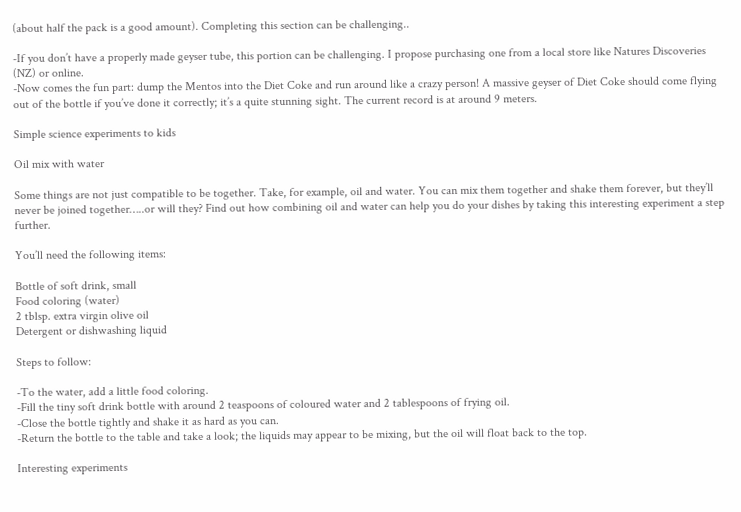(about half the pack is a good amount). Completing this section can be challenging..

-If you don’t have a properly made geyser tube, this portion can be challenging. I propose purchasing one from a local store like Natures Discoveries (NZ) or online.
-Now comes the fun part: dump the Mentos into the Diet Coke and run around like a crazy person! A massive geyser of Diet Coke should come flying out of the bottle if you’ve done it correctly; it’s a quite stunning sight. The current record is at around 9 meters.

Simple science experiments to kids

Oil mix with water

Some things are not just compatible to be together. Take, for example, oil and water. You can mix them together and shake them forever, but they’ll never be joined together…..or will they? Find out how combining oil and water can help you do your dishes by taking this interesting experiment a step further.

You’ll need the following items:

Bottle of soft drink, small
Food coloring (water)
2 tblsp. extra virgin olive oil
Detergent or dishwashing liquid

Steps to follow:

-To the water, add a little food coloring.
-Fill the tiny soft drink bottle with around 2 teaspoons of coloured water and 2 tablespoons of frying oil.
-Close the bottle tightly and shake it as hard as you can.
-Return the bottle to the table and take a look; the liquids may appear to be mixing, but the oil will float back to the top.

Interesting experiments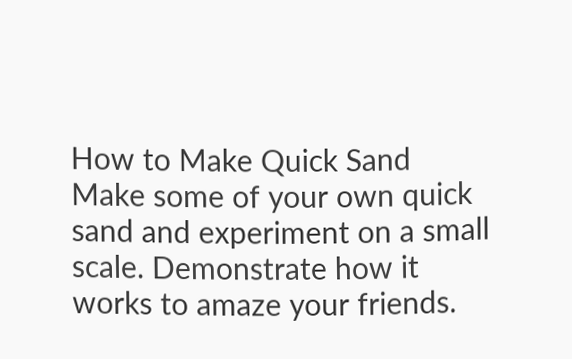How to Make Quick Sand
Make some of your own quick sand and experiment on a small scale. Demonstrate how it works to amaze your friends.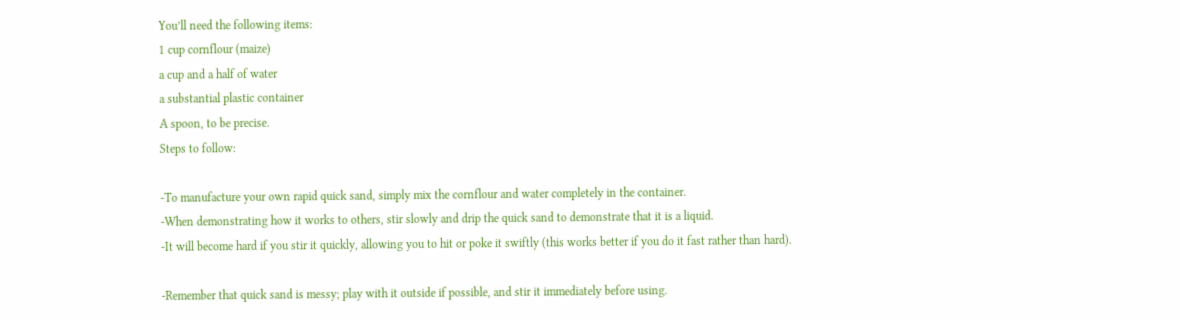You’ll need the following items:
1 cup cornflour (maize)
a cup and a half of water
a substantial plastic container
A spoon, to be precise.
Steps to follow:

-To manufacture your own rapid quick sand, simply mix the cornflour and water completely in the container.
-When demonstrating how it works to others, stir slowly and drip the quick sand to demonstrate that it is a liquid.
-It will become hard if you stir it quickly, allowing you to hit or poke it swiftly (this works better if you do it fast rather than hard).

-Remember that quick sand is messy; play with it outside if possible, and stir it immediately before using.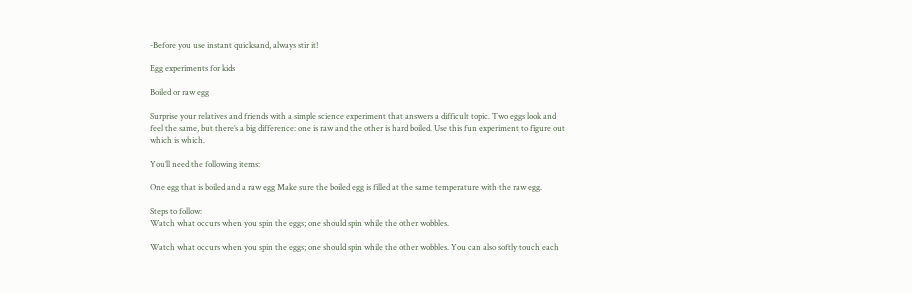-Before you use instant quicksand, always stir it!

Egg experiments for kids

Boiled or raw egg

Surprise your relatives and friends with a simple science experiment that answers a difficult topic. Two eggs look and feel the same, but there’s a big difference: one is raw and the other is hard boiled. Use this fun experiment to figure out which is which.

You’ll need the following items:

One egg that is boiled and a raw egg Make sure the boiled egg is filled at the same temperature with the raw egg.

Steps to follow:
Watch what occurs when you spin the eggs; one should spin while the other wobbles.

Watch what occurs when you spin the eggs; one should spin while the other wobbles. You can also softly touch each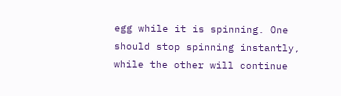egg while it is spinning. One should stop spinning instantly, while the other will continue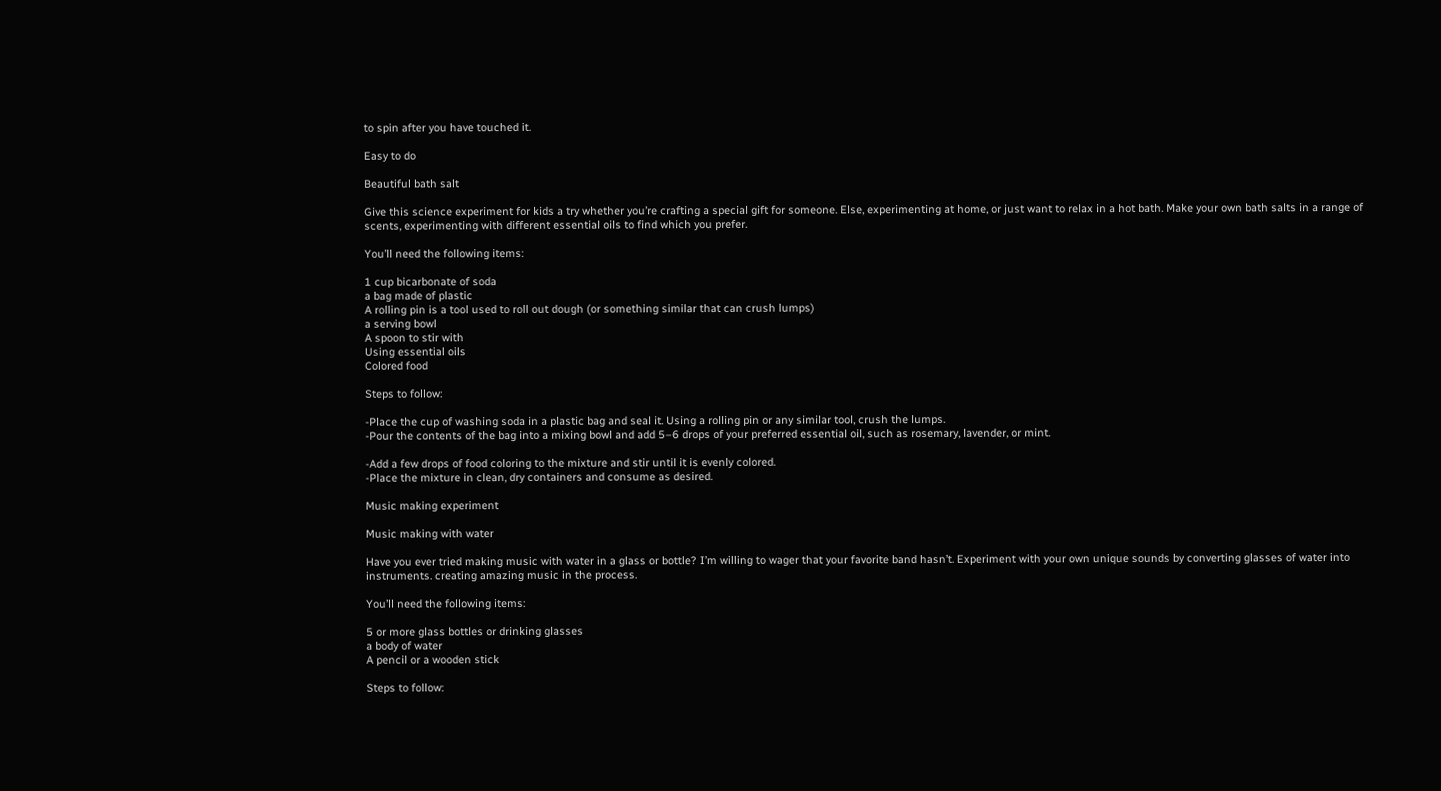to spin after you have touched it.

Easy to do

Beautiful bath salt

Give this science experiment for kids a try whether you’re crafting a special gift for someone. Else, experimenting at home, or just want to relax in a hot bath. Make your own bath salts in a range of scents, experimenting with different essential oils to find which you prefer.

You’ll need the following items:

1 cup bicarbonate of soda
a bag made of plastic
A rolling pin is a tool used to roll out dough (or something similar that can crush lumps)
a serving bowl
A spoon to stir with
Using essential oils
Colored food

Steps to follow:

-Place the cup of washing soda in a plastic bag and seal it. Using a rolling pin or any similar tool, crush the lumps.
-Pour the contents of the bag into a mixing bowl and add 5–6 drops of your preferred essential oil, such as rosemary, lavender, or mint.

-Add a few drops of food coloring to the mixture and stir until it is evenly colored.
-Place the mixture in clean, dry containers and consume as desired.

Music making experiment

Music making with water

Have you ever tried making music with water in a glass or bottle? I’m willing to wager that your favorite band hasn’t. Experiment with your own unique sounds by converting glasses of water into instruments. creating amazing music in the process.

You’ll need the following items:

5 or more glass bottles or drinking glasses
a body of water
A pencil or a wooden stick

Steps to follow: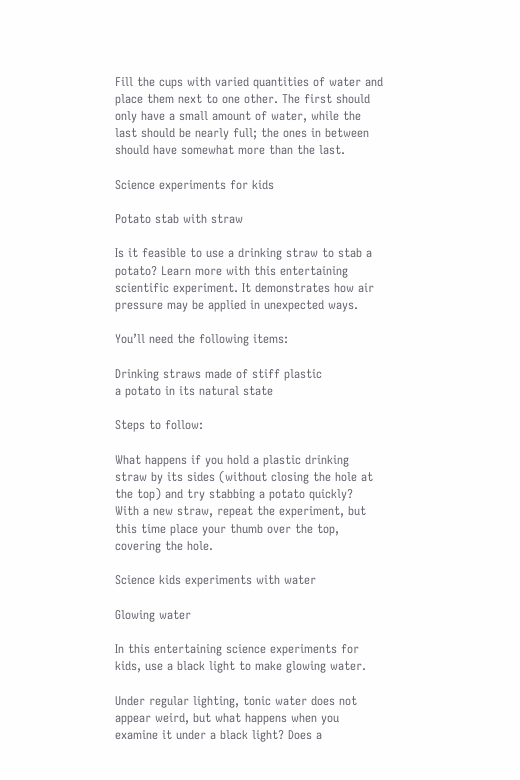Fill the cups with varied quantities of water and place them next to one other. The first should only have a small amount of water, while the last should be nearly full; the ones in between should have somewhat more than the last.

Science experiments for kids

Potato stab with straw

Is it feasible to use a drinking straw to stab a potato? Learn more with this entertaining scientific experiment. It demonstrates how air pressure may be applied in unexpected ways.

You’ll need the following items:

Drinking straws made of stiff plastic
a potato in its natural state

Steps to follow:

What happens if you hold a plastic drinking straw by its sides (without closing the hole at the top) and try stabbing a potato quickly?
With a new straw, repeat the experiment, but this time place your thumb over the top, covering the hole.

Science kids experiments with water

Glowing water

In this entertaining science experiments for kids, use a black light to make glowing water.

Under regular lighting, tonic water does not appear weird, but what happens when you examine it under a black light? Does a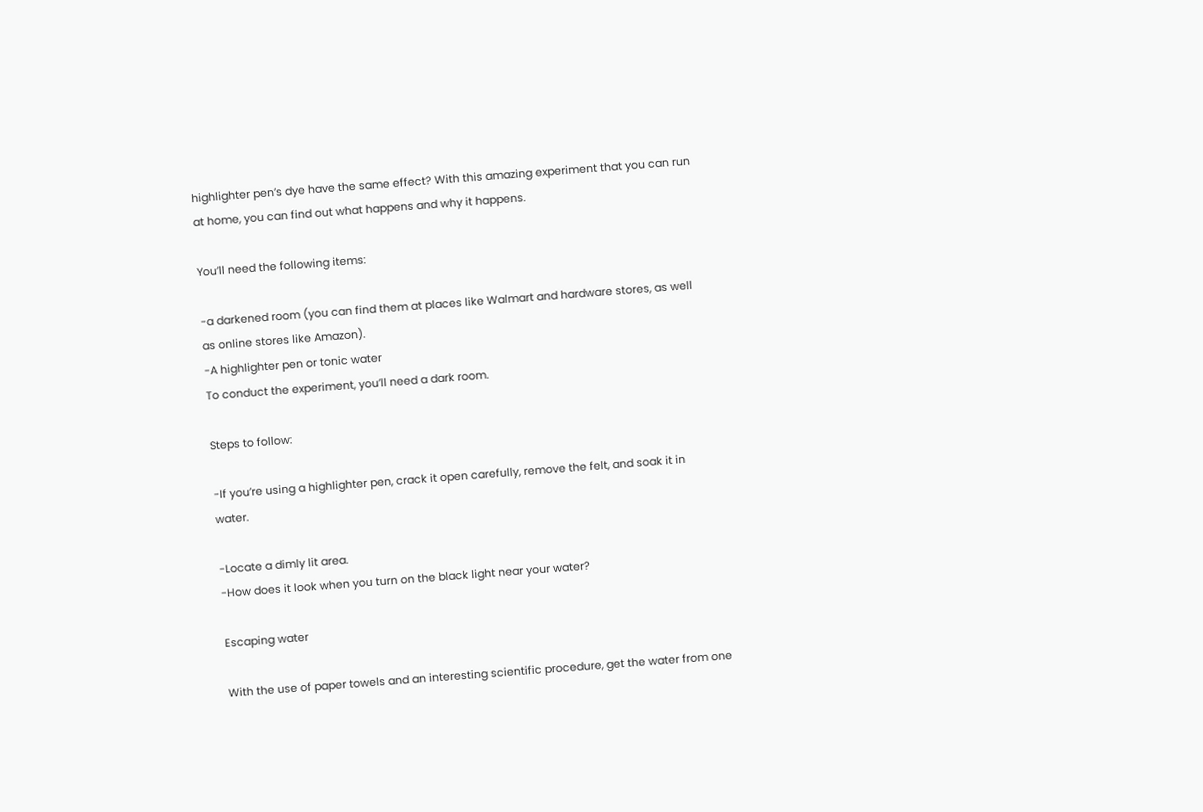highlighter pen’s dye have the same effect? With this amazing experiment that you can run at home, you can find out what happens and why it happens.

You’ll need the following items:

-a darkened room (you can find them at places like Walmart and hardware stores, as well as online stores like Amazon).
-A highlighter pen or tonic water
To conduct the experiment, you’ll need a dark room.

Steps to follow:

-If you’re using a highlighter pen, crack it open carefully, remove the felt, and soak it in water.

-Locate a dimly lit area.
-How does it look when you turn on the black light near your water?

Escaping water

With the use of paper towels and an interesting scientific procedure, get the water from one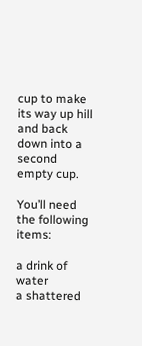cup to make its way up hill and back down into a second empty cup.

You’ll need the following items:

a drink of water
a shattered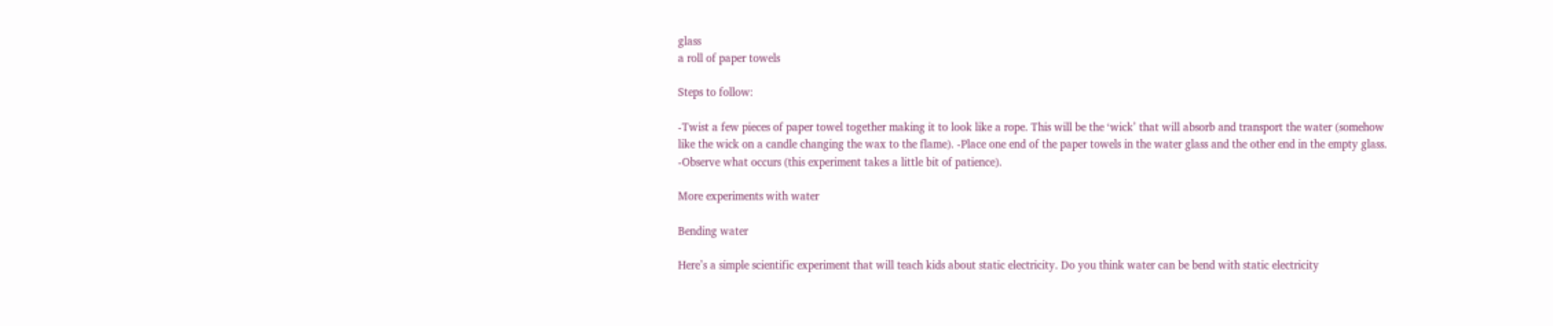glass
a roll of paper towels

Steps to follow:

-Twist a few pieces of paper towel together making it to look like a rope. This will be the ‘wick’ that will absorb and transport the water (somehow like the wick on a candle changing the wax to the flame). -Place one end of the paper towels in the water glass and the other end in the empty glass.
-Observe what occurs (this experiment takes a little bit of patience).

More experiments with water

Bending water

Here’s a simple scientific experiment that will teach kids about static electricity. Do you think water can be bend with static electricity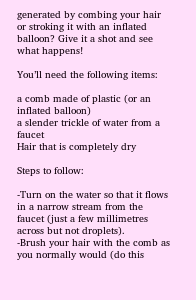generated by combing your hair or stroking it with an inflated balloon? Give it a shot and see what happens!

You’ll need the following items:

a comb made of plastic (or an inflated balloon)
a slender trickle of water from a faucet
Hair that is completely dry

Steps to follow:

-Turn on the water so that it flows in a narrow stream from the faucet (just a few millimetres across but not droplets).
-Brush your hair with the comb as you normally would (do this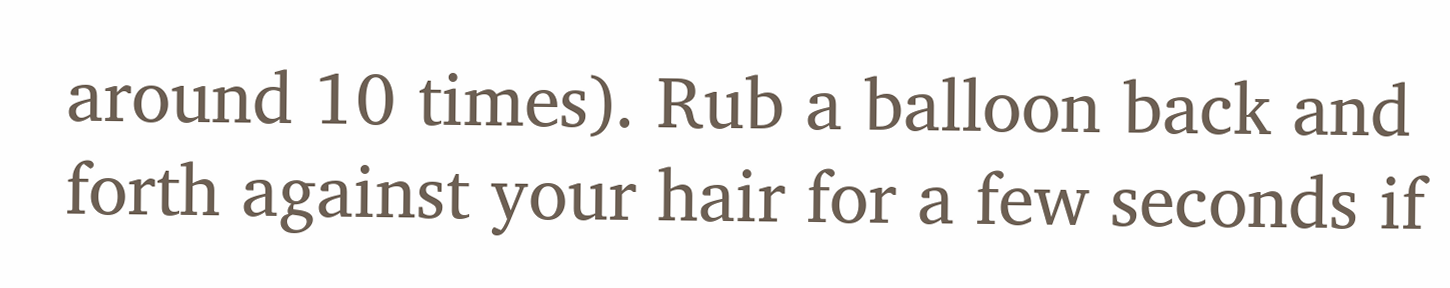around 10 times). Rub a balloon back and forth against your hair for a few seconds if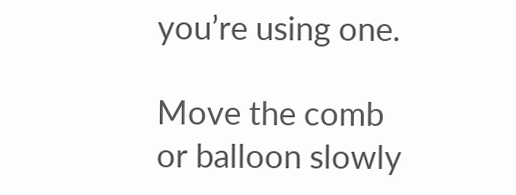you’re using one.

Move the comb or balloon slowly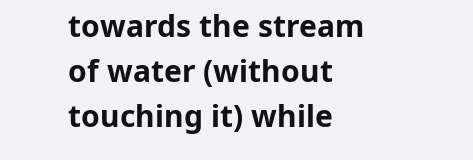towards the stream of water (without touching it) while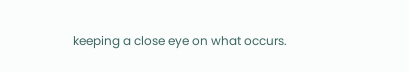keeping a close eye on what occurs.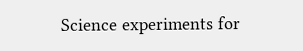Science experiments for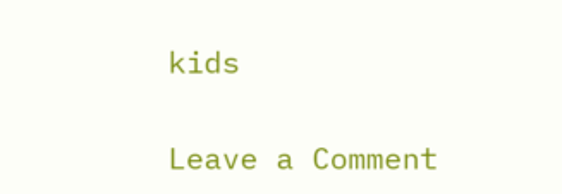kids

Leave a Comment